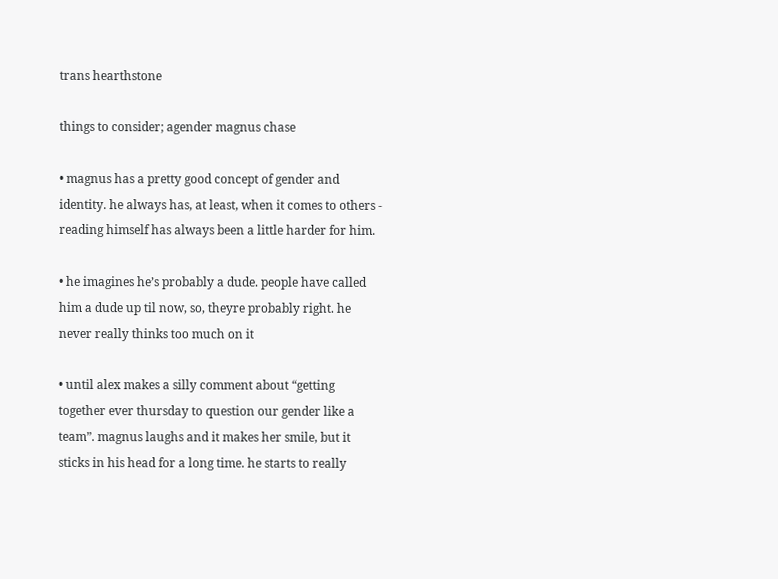trans hearthstone

things to consider; agender magnus chase

• magnus has a pretty good concept of gender and identity. he always has, at least, when it comes to others - reading himself has always been a little harder for him.

• he imagines he’s probably a dude. people have called him a dude up til now, so, theyre probably right. he never really thinks too much on it

• until alex makes a silly comment about “getting together ever thursday to question our gender like a team”. magnus laughs and it makes her smile, but it sticks in his head for a long time. he starts to really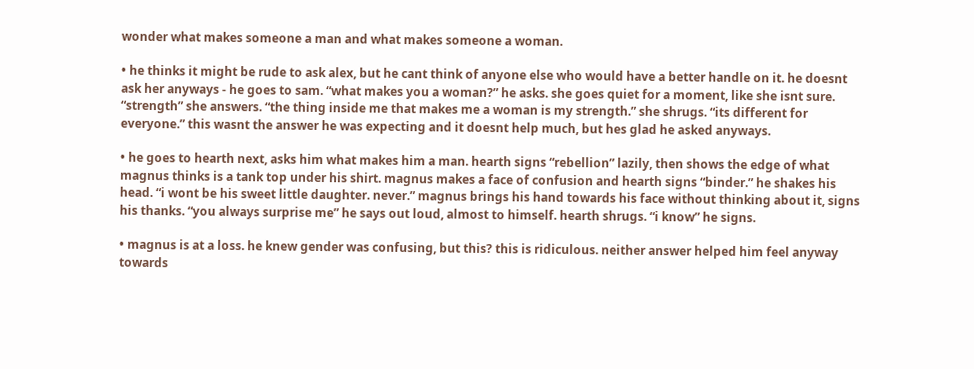wonder what makes someone a man and what makes someone a woman.

• he thinks it might be rude to ask alex, but he cant think of anyone else who would have a better handle on it. he doesnt ask her anyways - he goes to sam. “what makes you a woman?” he asks. she goes quiet for a moment, like she isnt sure. “strength” she answers. “the thing inside me that makes me a woman is my strength.” she shrugs. “its different for everyone.” this wasnt the answer he was expecting and it doesnt help much, but hes glad he asked anyways.

• he goes to hearth next, asks him what makes him a man. hearth signs “rebellion” lazily, then shows the edge of what magnus thinks is a tank top under his shirt. magnus makes a face of confusion and hearth signs “binder.” he shakes his head. “i wont be his sweet little daughter. never.” magnus brings his hand towards his face without thinking about it, signs his thanks. “you always surprise me” he says out loud, almost to himself. hearth shrugs. “i know” he signs.

• magnus is at a loss. he knew gender was confusing, but this? this is ridiculous. neither answer helped him feel anyway towards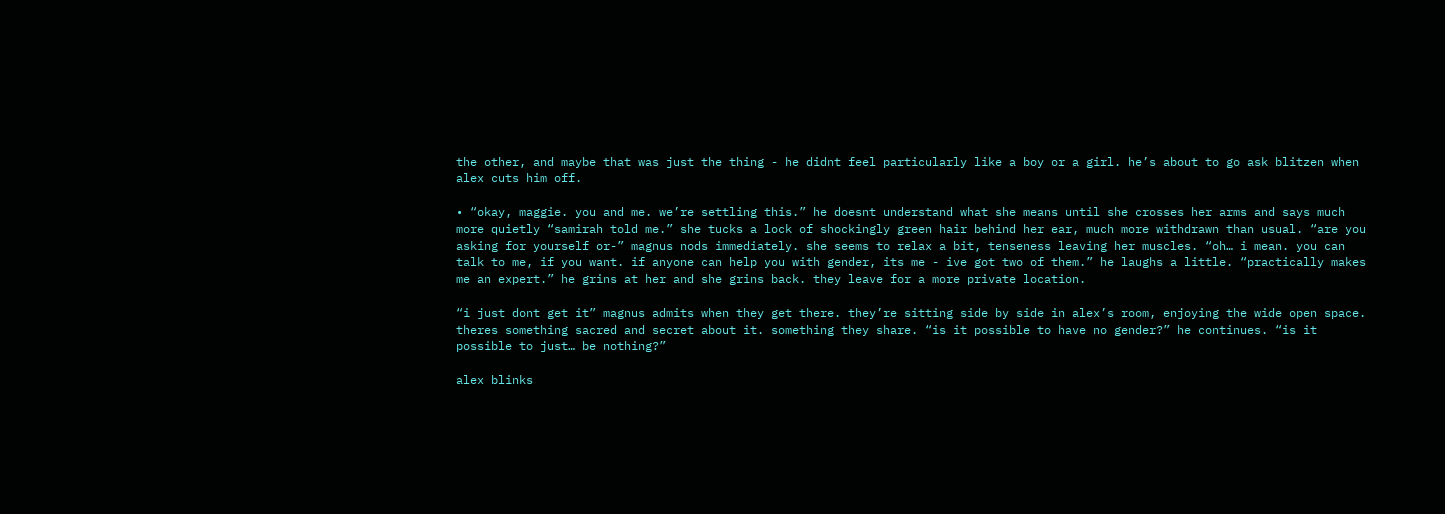the other, and maybe that was just the thing - he didnt feel particularly like a boy or a girl. he’s about to go ask blitzen when alex cuts him off.

• “okay, maggie. you and me. we’re settling this.” he doesnt understand what she means until she crosses her arms and says much more quietly “samirah told me.” she tucks a lock of shockingly green hair behind her ear, much more withdrawn than usual. “are you asking for yourself or-” magnus nods immediately. she seems to relax a bit, tenseness leaving her muscles. “oh… i mean. you can talk to me, if you want. if anyone can help you with gender, its me - ive got two of them.” he laughs a little. “practically makes me an expert.” he grins at her and she grins back. they leave for a more private location.

“i just dont get it” magnus admits when they get there. they’re sitting side by side in alex’s room, enjoying the wide open space. theres something sacred and secret about it. something they share. “is it possible to have no gender?” he continues. “is it possible to just… be nothing?”

alex blinks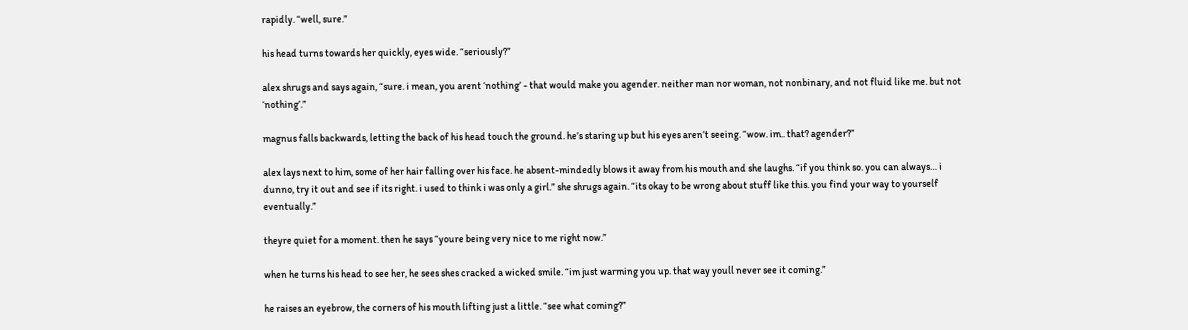rapidly. “well, sure.”

his head turns towards her quickly, eyes wide. “seriously?”

alex shrugs and says again, “sure. i mean, you arent ‘nothing’ - that would make you agender. neither man nor woman, not nonbinary, and not fluid like me. but not ‘nothing’.”

magnus falls backwards, letting the back of his head touch the ground. he’s staring up but his eyes aren’t seeing. “wow. im.. that? agender?”

alex lays next to him, some of her hair falling over his face. he absent-mindedly blows it away from his mouth and she laughs. “if you think so. you can always… i dunno, try it out and see if its right. i used to think i was only a girl.” she shrugs again. “its okay to be wrong about stuff like this. you find your way to yourself eventually.”

theyre quiet for a moment. then he says “youre being very nice to me right now.”

when he turns his head to see her, he sees shes cracked a wicked smile. “im just warming you up. that way youll never see it coming.”

he raises an eyebrow, the corners of his mouth lifting just a little. “see what coming?”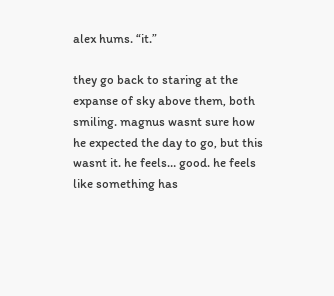alex hums. “it.”

they go back to staring at the expanse of sky above them, both smiling. magnus wasnt sure how he expected the day to go, but this wasnt it. he feels… good. he feels like something has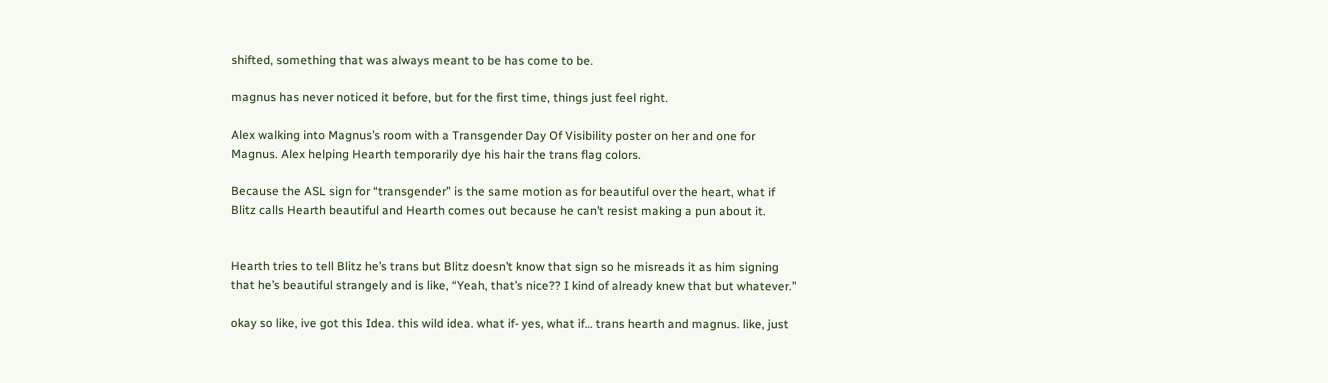shifted, something that was always meant to be has come to be.

magnus has never noticed it before, but for the first time, things just feel right.

Alex walking into Magnus’s room with a Transgender Day Of Visibility poster on her and one for Magnus. Alex helping Hearth temporarily dye his hair the trans flag colors.

Because the ASL sign for “transgender” is the same motion as for beautiful over the heart, what if Blitz calls Hearth beautiful and Hearth comes out because he can’t resist making a pun about it.


Hearth tries to tell Blitz he’s trans but Blitz doesn’t know that sign so he misreads it as him signing that he’s beautiful strangely and is like, “Yeah, that’s nice?? I kind of already knew that but whatever.”

okay so like, ive got this Idea. this wild idea. what if- yes, what if… trans hearth and magnus. like, just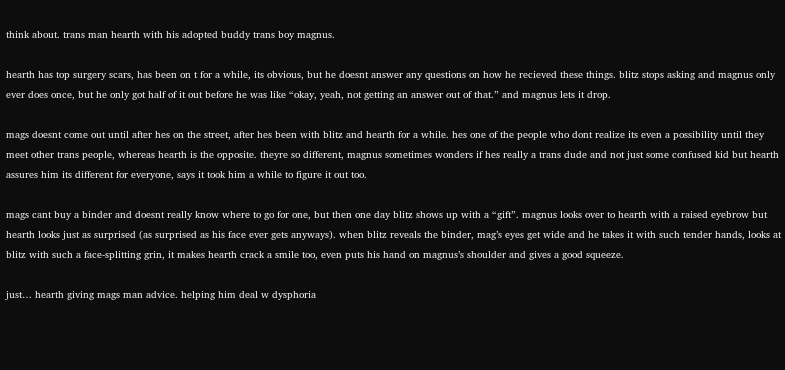think about. trans man hearth with his adopted buddy trans boy magnus.

hearth has top surgery scars, has been on t for a while, its obvious, but he doesnt answer any questions on how he recieved these things. blitz stops asking and magnus only ever does once, but he only got half of it out before he was like “okay, yeah, not getting an answer out of that.” and magnus lets it drop.

mags doesnt come out until after hes on the street, after hes been with blitz and hearth for a while. hes one of the people who dont realize its even a possibility until they meet other trans people, whereas hearth is the opposite. theyre so different, magnus sometimes wonders if hes really a trans dude and not just some confused kid but hearth assures him its different for everyone, says it took him a while to figure it out too.

mags cant buy a binder and doesnt really know where to go for one, but then one day blitz shows up with a “gift”. magnus looks over to hearth with a raised eyebrow but hearth looks just as surprised (as surprised as his face ever gets anyways). when blitz reveals the binder, mag’s eyes get wide and he takes it with such tender hands, looks at blitz with such a face-splitting grin, it makes hearth crack a smile too, even puts his hand on magnus’s shoulder and gives a good squeeze.

just… hearth giving mags man advice. helping him deal w dysphoria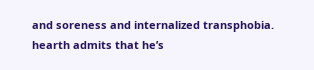and soreness and internalized transphobia. hearth admits that he’s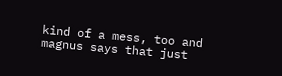kind of a mess, too and magnus says that just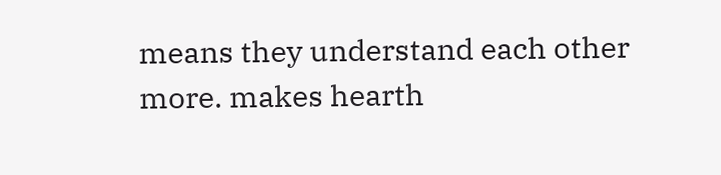means they understand each other more. makes hearth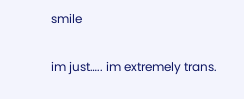smile

im just….. im extremely trans.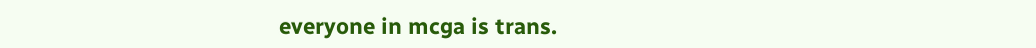everyone in mcga is trans.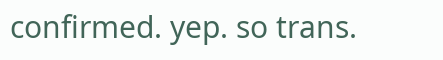confirmed. yep. so trans.